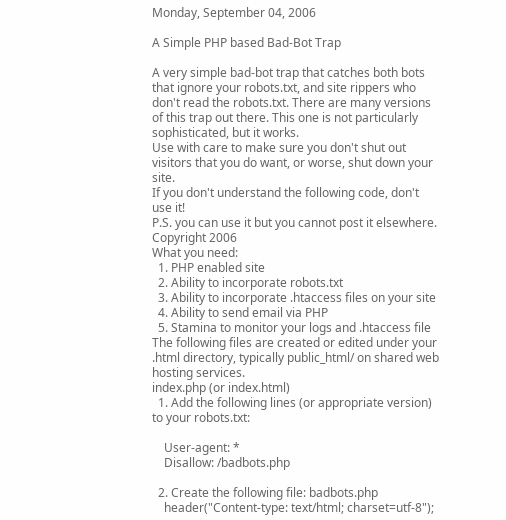Monday, September 04, 2006

A Simple PHP based Bad-Bot Trap

A very simple bad-bot trap that catches both bots that ignore your robots.txt, and site rippers who don't read the robots.txt. There are many versions of this trap out there. This one is not particularly sophisticated, but it works.
Use with care to make sure you don't shut out visitors that you do want, or worse, shut down your site.
If you don't understand the following code, don't use it!
P.S. you can use it but you cannot post it elsewhere. Copyright 2006
What you need:
  1. PHP enabled site
  2. Ability to incorporate robots.txt
  3. Ability to incorporate .htaccess files on your site
  4. Ability to send email via PHP
  5. Stamina to monitor your logs and .htaccess file
The following files are created or edited under your .html directory, typically public_html/ on shared web hosting services.
index.php (or index.html)
  1. Add the following lines (or appropriate version) to your robots.txt:

    User-agent: *
    Disallow: /badbots.php

  2. Create the following file: badbots.php
    header("Content-type: text/html; charset=utf-8");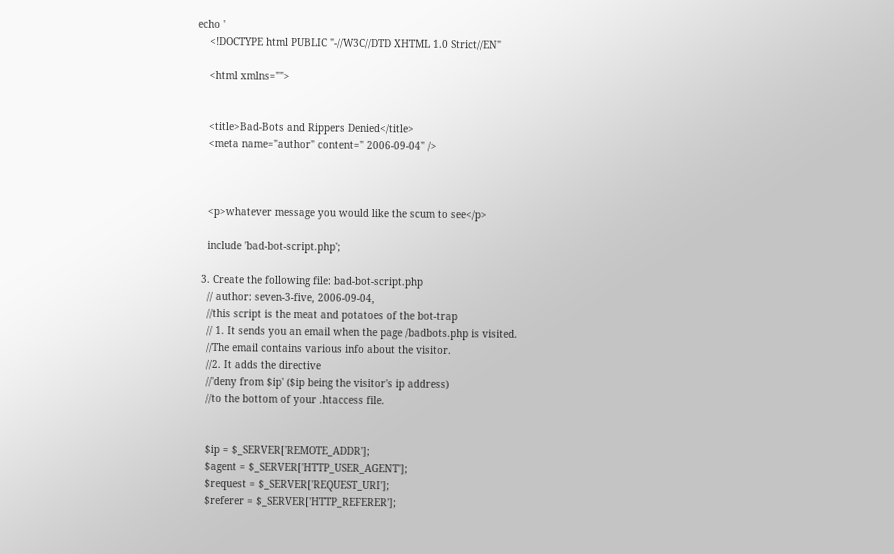echo '
    <!DOCTYPE html PUBLIC "-//W3C//DTD XHTML 1.0 Strict//EN"

    <html xmlns="">


    <title>Bad-Bots and Rippers Denied</title>
    <meta name="author" content=" 2006-09-04" />



    <p>whatever message you would like the scum to see</p>

    include 'bad-bot-script.php';

  3. Create the following file: bad-bot-script.php
    // author: seven-3-five, 2006-09-04,
    //this script is the meat and potatoes of the bot-trap
    // 1. It sends you an email when the page /badbots.php is visited.
    //The email contains various info about the visitor.
    //2. It adds the directive
    //'deny from $ip' ($ip being the visitor's ip address)
    //to the bottom of your .htaccess file.


    $ip = $_SERVER['REMOTE_ADDR'];
    $agent = $_SERVER['HTTP_USER_AGENT'];
    $request = $_SERVER['REQUEST_URI'];
    $referer = $_SERVER['HTTP_REFERER'];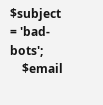$subject = 'bad-bots';
    $email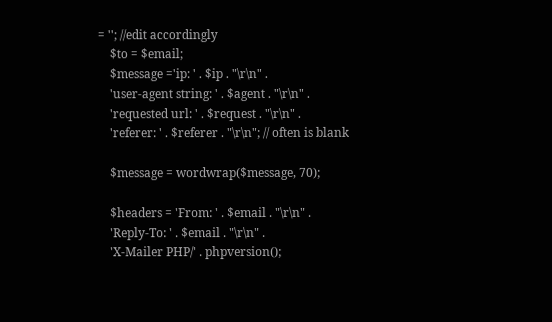= ''; //edit accordingly
    $to = $email;
    $message ='ip: ' . $ip . "\r\n" .
    'user-agent string: ' . $agent . "\r\n" .
    'requested url: ' . $request . "\r\n" .
    'referer: ' . $referer . "\r\n"; // often is blank

    $message = wordwrap($message, 70);

    $headers = 'From: ' . $email . "\r\n" .
    'Reply-To: ' . $email . "\r\n" .
    'X-Mailer PHP/' . phpversion();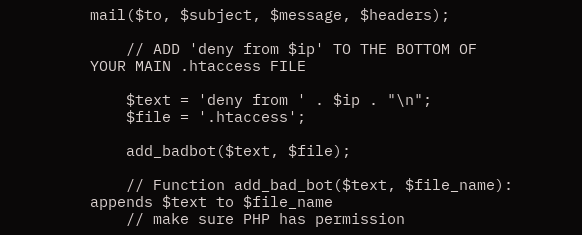mail($to, $subject, $message, $headers);

    // ADD 'deny from $ip' TO THE BOTTOM OF YOUR MAIN .htaccess FILE

    $text = 'deny from ' . $ip . "\n";
    $file = '.htaccess';

    add_badbot($text, $file);

    // Function add_bad_bot($text, $file_name): appends $text to $file_name
    // make sure PHP has permission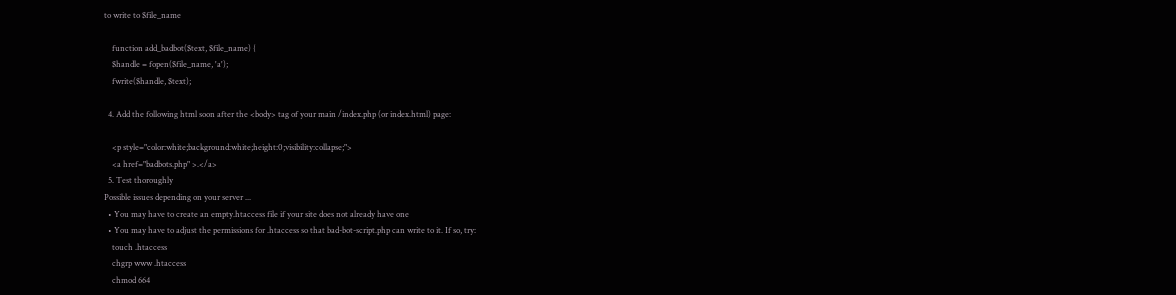to write to $file_name

    function add_badbot($text, $file_name) {
    $handle = fopen($file_name, 'a');
    fwrite($handle, $text);

  4. Add the following html soon after the <body> tag of your main /index.php (or index.html) page:

    <p style="color:white;background:white;height:0;visibility:collapse;">
    <a href="badbots.php" >.</a>
  5. Test thoroughly
Possible issues depending on your server ...
  • You may have to create an empty.htaccess file if your site does not already have one
  • You may have to adjust the permissions for .htaccess so that bad-bot-script.php can write to it. If so, try:
    touch .htaccess
    chgrp www .htaccess
    chmod 664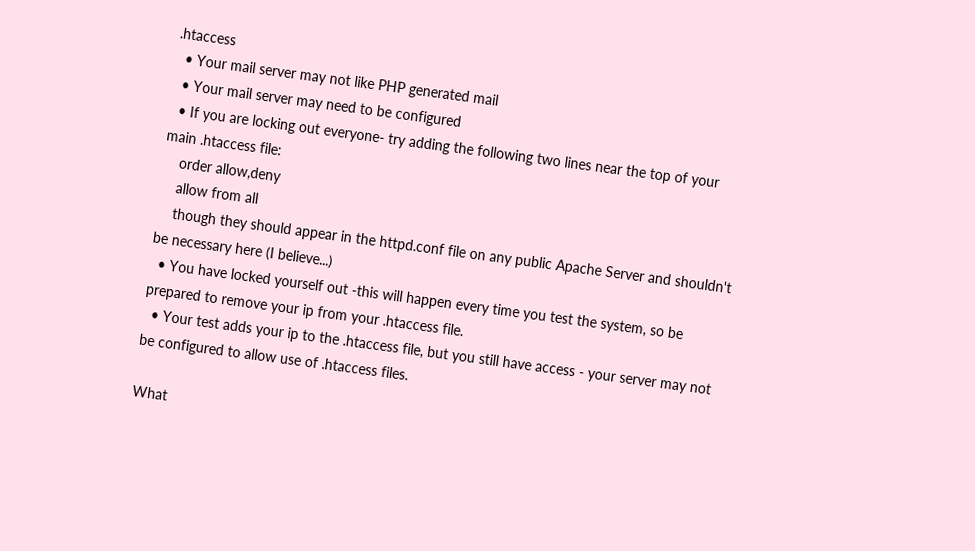.htaccess
  • Your mail server may not like PHP generated mail
  • Your mail server may need to be configured
  • If you are locking out everyone- try adding the following two lines near the top of your main .htaccess file:
    order allow,deny
    allow from all
    though they should appear in the httpd.conf file on any public Apache Server and shouldn't be necessary here (I believe...)
  • You have locked yourself out -this will happen every time you test the system, so be prepared to remove your ip from your .htaccess file.
  • Your test adds your ip to the .htaccess file, but you still have access - your server may not be configured to allow use of .htaccess files.

What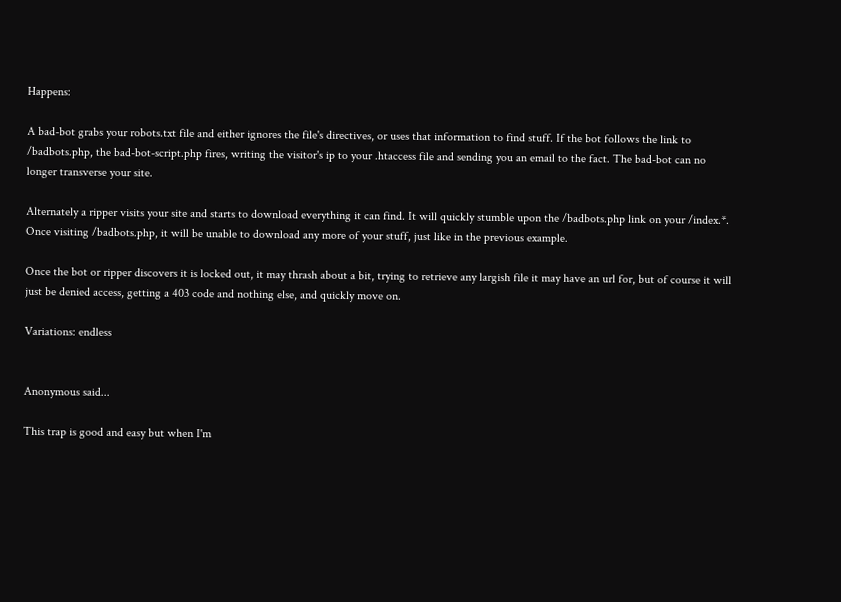Happens:

A bad-bot grabs your robots.txt file and either ignores the file's directives, or uses that information to find stuff. If the bot follows the link to /badbots.php, the bad-bot-script.php fires, writing the visitor's ip to your .htaccess file and sending you an email to the fact. The bad-bot can no longer transverse your site.

Alternately a ripper visits your site and starts to download everything it can find. It will quickly stumble upon the /badbots.php link on your /index.*. Once visiting /badbots.php, it will be unable to download any more of your stuff, just like in the previous example.

Once the bot or ripper discovers it is locked out, it may thrash about a bit, trying to retrieve any largish file it may have an url for, but of course it will just be denied access, getting a 403 code and nothing else, and quickly move on.

Variations: endless


Anonymous said...

This trap is good and easy but when I'm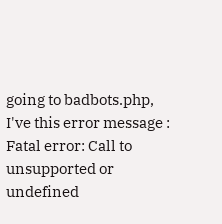going to badbots.php, I've this error message :
Fatal error: Call to unsupported or undefined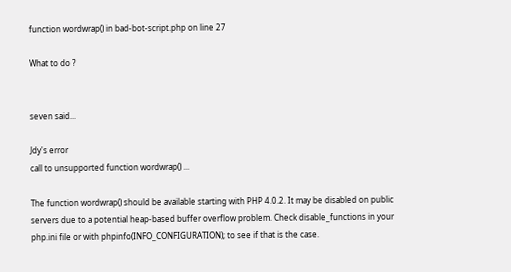function wordwrap() in bad-bot-script.php on line 27

What to do ?


seven said...

Jdy's error
call to unsupported function wordwrap() ...

The function wordwrap() should be available starting with PHP 4.0.2. It may be disabled on public servers due to a potential heap-based buffer overflow problem. Check disable_functions in your php.ini file or with phpinfo(INFO_CONFIGURATION); to see if that is the case.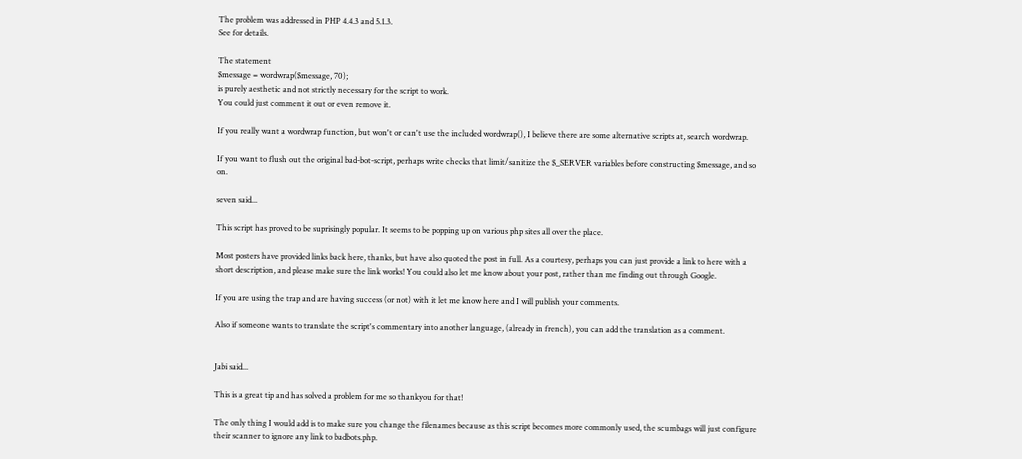The problem was addressed in PHP 4.4.3 and 5.1.3.
See for details.

The statement
$message = wordwrap($message, 70);
is purely aesthetic and not strictly necessary for the script to work.
You could just comment it out or even remove it.

If you really want a wordwrap function, but won't or can't use the included wordwrap(), I believe there are some alternative scripts at, search wordwrap.

If you want to flush out the original bad-bot-script, perhaps write checks that limit/sanitize the $_SERVER variables before constructing $message, and so on.

seven said...

This script has proved to be suprisingly popular. It seems to be popping up on various php sites all over the place.

Most posters have provided links back here, thanks, but have also quoted the post in full. As a courtesy, perhaps you can just provide a link to here with a short description, and please make sure the link works! You could also let me know about your post, rather than me finding out through Google.

If you are using the trap and are having success (or not) with it let me know here and I will publish your comments.

Also if someone wants to translate the script's commentary into another language, (already in french), you can add the translation as a comment.


Jabi said...

This is a great tip and has solved a problem for me so thankyou for that!

The only thing I would add is to make sure you change the filenames because as this script becomes more commonly used, the scumbags will just configure their scanner to ignore any link to badbots.php.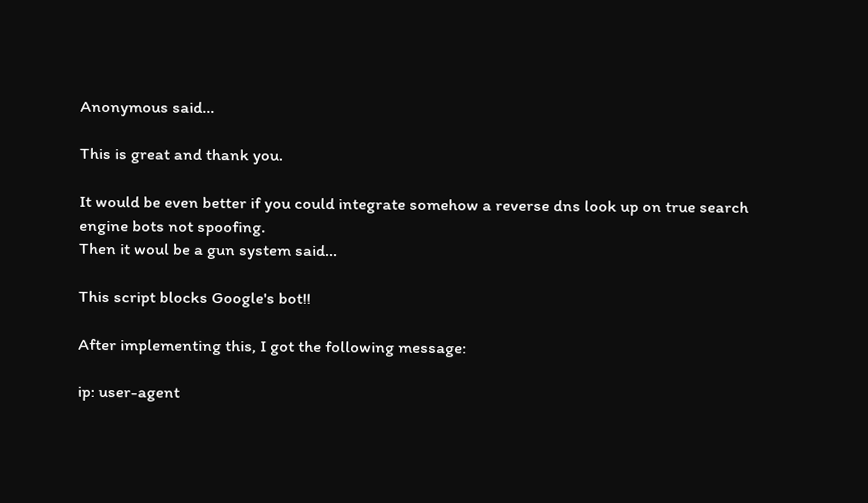Anonymous said...

This is great and thank you.

It would be even better if you could integrate somehow a reverse dns look up on true search engine bots not spoofing.
Then it woul be a gun system said...

This script blocks Google's bot!!

After implementing this, I got the following message:

ip: user-agent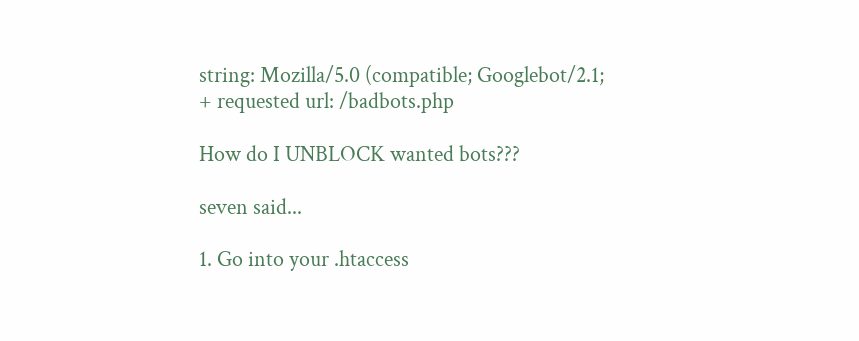string: Mozilla/5.0 (compatible; Googlebot/2.1;
+ requested url: /badbots.php

How do I UNBLOCK wanted bots???

seven said...

1. Go into your .htaccess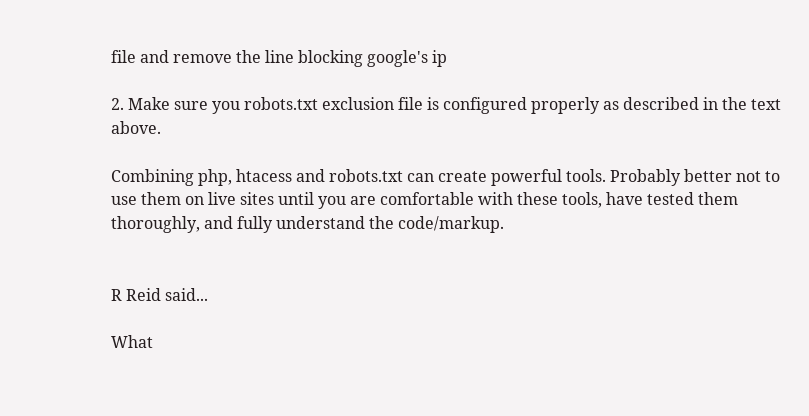file and remove the line blocking google's ip

2. Make sure you robots.txt exclusion file is configured properly as described in the text above.

Combining php, htacess and robots.txt can create powerful tools. Probably better not to use them on live sites until you are comfortable with these tools, have tested them thoroughly, and fully understand the code/markup.


R Reid said...

What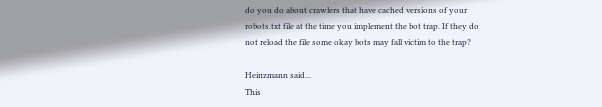do you do about crawlers that have cached versions of your robots.txt file at the time you implement the bot trap. If they do not reload the file some okay bots may fall victim to the trap?

Heinzmann said...
This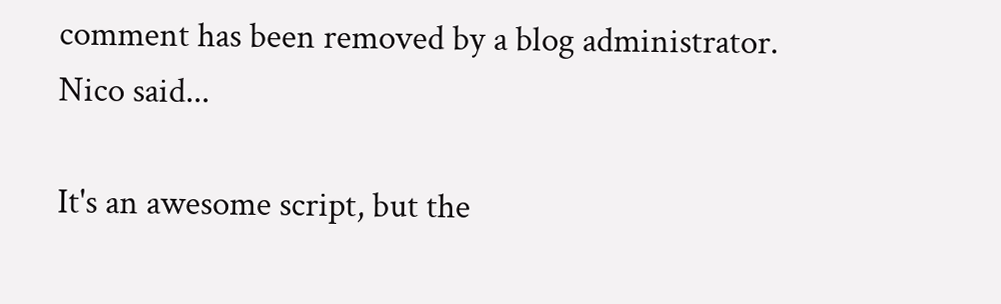comment has been removed by a blog administrator.
Nico said...

It's an awesome script, but the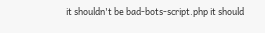it shouldn't be bad-bots-script.php it should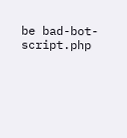be bad-bot-script.php